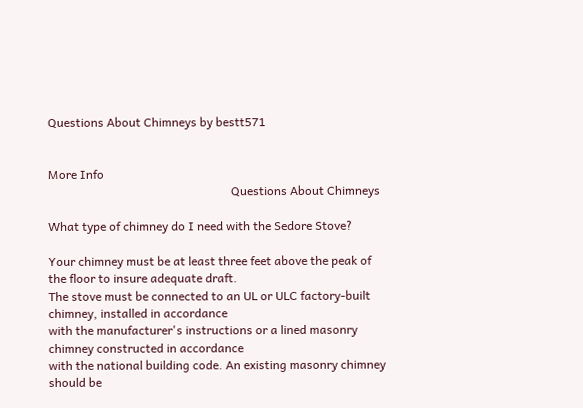Questions About Chimneys by bestt571


More Info
                                                             Questions About Chimneys

What type of chimney do I need with the Sedore Stove?

Your chimney must be at least three feet above the peak of the floor to insure adequate draft.
The stove must be connected to an UL or ULC factory-built chimney, installed in accordance
with the manufacturer's instructions or a lined masonry chimney constructed in accordance
with the national building code. An existing masonry chimney should be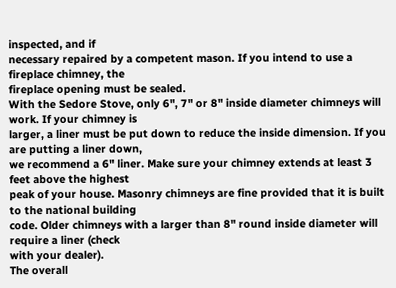inspected, and if
necessary repaired by a competent mason. If you intend to use a fireplace chimney, the
fireplace opening must be sealed.
With the Sedore Stove, only 6", 7" or 8" inside diameter chimneys will work. If your chimney is
larger, a liner must be put down to reduce the inside dimension. If you are putting a liner down,
we recommend a 6" liner. Make sure your chimney extends at least 3 feet above the highest
peak of your house. Masonry chimneys are fine provided that it is built to the national building
code. Older chimneys with a larger than 8" round inside diameter will require a liner (check
with your dealer).
The overall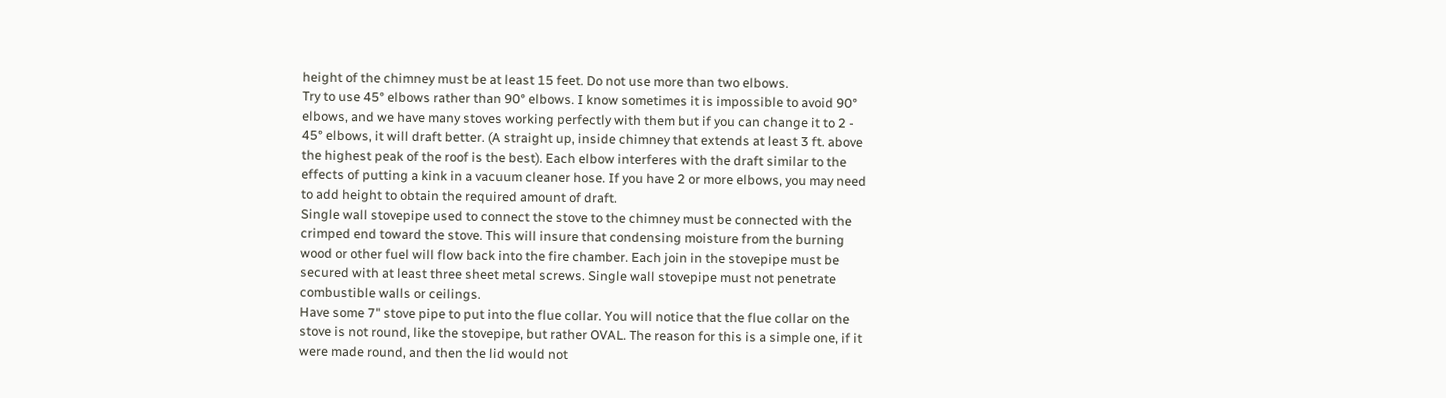height of the chimney must be at least 15 feet. Do not use more than two elbows.
Try to use 45° elbows rather than 90° elbows. I know sometimes it is impossible to avoid 90°
elbows, and we have many stoves working perfectly with them but if you can change it to 2 -
45° elbows, it will draft better. (A straight up, inside chimney that extends at least 3 ft. above
the highest peak of the roof is the best). Each elbow interferes with the draft similar to the
effects of putting a kink in a vacuum cleaner hose. If you have 2 or more elbows, you may need
to add height to obtain the required amount of draft.
Single wall stovepipe used to connect the stove to the chimney must be connected with the
crimped end toward the stove. This will insure that condensing moisture from the burning
wood or other fuel will flow back into the fire chamber. Each join in the stovepipe must be
secured with at least three sheet metal screws. Single wall stovepipe must not penetrate
combustible walls or ceilings.
Have some 7" stove pipe to put into the flue collar. You will notice that the flue collar on the
stove is not round, like the stovepipe, but rather OVAL. The reason for this is a simple one, if it
were made round, and then the lid would not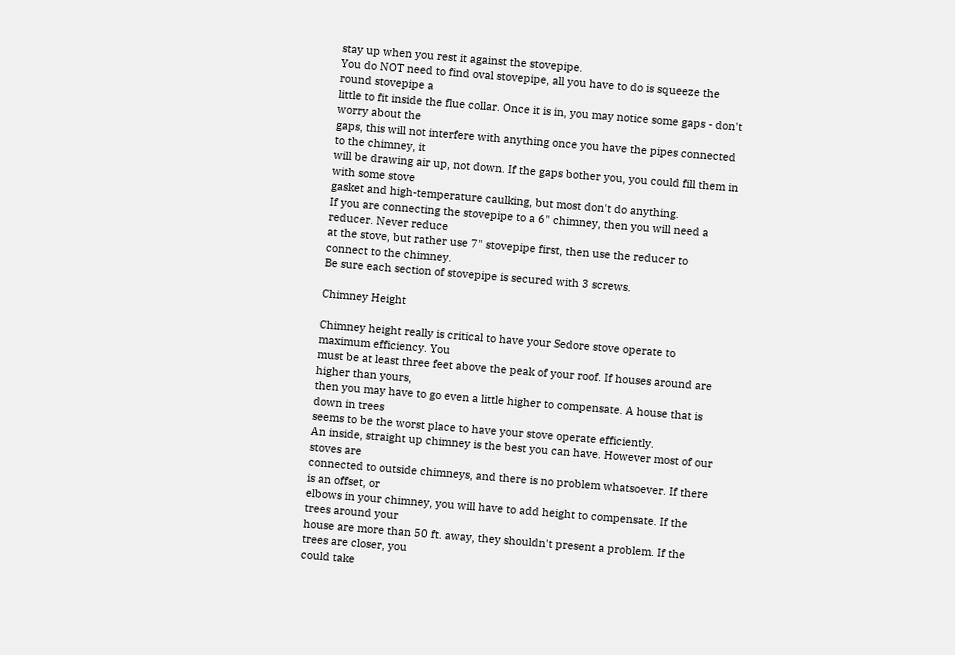stay up when you rest it against the stovepipe.
You do NOT need to find oval stovepipe, all you have to do is squeeze the round stovepipe a
little to fit inside the flue collar. Once it is in, you may notice some gaps - don't worry about the
gaps, this will not interfere with anything once you have the pipes connected to the chimney, it
will be drawing air up, not down. If the gaps bother you, you could fill them in with some stove
gasket and high-temperature caulking, but most don't do anything.
If you are connecting the stovepipe to a 6" chimney, then you will need a reducer. Never reduce
at the stove, but rather use 7" stovepipe first, then use the reducer to connect to the chimney.
Be sure each section of stovepipe is secured with 3 screws.

Chimney Height

Chimney height really is critical to have your Sedore stove operate to maximum efficiency. You
must be at least three feet above the peak of your roof. If houses around are higher than yours,
then you may have to go even a little higher to compensate. A house that is down in trees
seems to be the worst place to have your stove operate efficiently.
An inside, straight up chimney is the best you can have. However most of our stoves are
connected to outside chimneys, and there is no problem whatsoever. If there is an offset, or
elbows in your chimney, you will have to add height to compensate. If the trees around your
house are more than 50 ft. away, they shouldn't present a problem. If the trees are closer, you
could take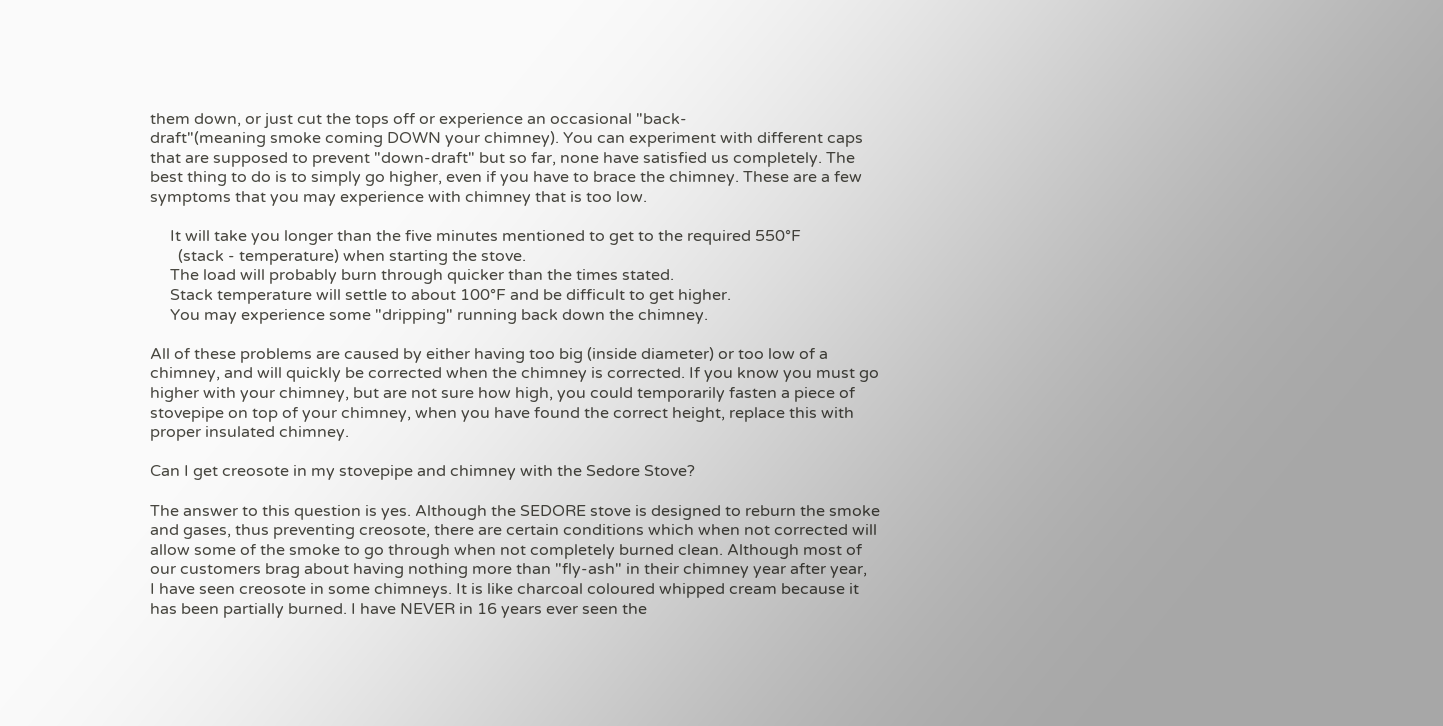them down, or just cut the tops off or experience an occasional "back-
draft"(meaning smoke coming DOWN your chimney). You can experiment with different caps
that are supposed to prevent "down-draft" but so far, none have satisfied us completely. The
best thing to do is to simply go higher, even if you have to brace the chimney. These are a few
symptoms that you may experience with chimney that is too low.

     It will take you longer than the five minutes mentioned to get to the required 550°F
       (stack - temperature) when starting the stove.
     The load will probably burn through quicker than the times stated.
     Stack temperature will settle to about 100°F and be difficult to get higher.
     You may experience some "dripping" running back down the chimney.

All of these problems are caused by either having too big (inside diameter) or too low of a
chimney, and will quickly be corrected when the chimney is corrected. If you know you must go
higher with your chimney, but are not sure how high, you could temporarily fasten a piece of
stovepipe on top of your chimney, when you have found the correct height, replace this with
proper insulated chimney.

Can I get creosote in my stovepipe and chimney with the Sedore Stove?

The answer to this question is yes. Although the SEDORE stove is designed to reburn the smoke
and gases, thus preventing creosote, there are certain conditions which when not corrected will
allow some of the smoke to go through when not completely burned clean. Although most of
our customers brag about having nothing more than "fly-ash" in their chimney year after year,
I have seen creosote in some chimneys. It is like charcoal coloured whipped cream because it
has been partially burned. I have NEVER in 16 years ever seen the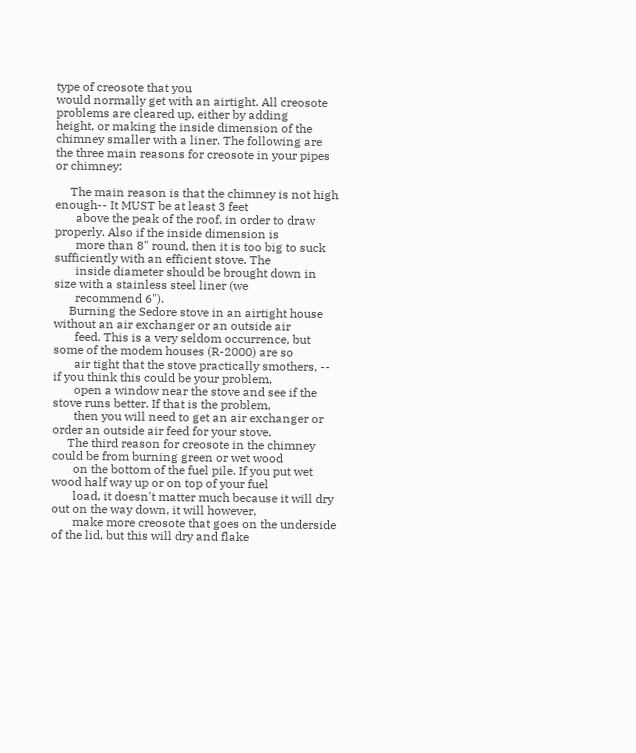type of creosote that you
would normally get with an airtight. All creosote problems are cleared up, either by adding
height, or making the inside dimension of the chimney smaller with a liner. The following are
the three main reasons for creosote in your pipes or chimney:

     The main reason is that the chimney is not high enough-- It MUST be at least 3 feet
       above the peak of the roof, in order to draw properly. Also if the inside dimension is
       more than 8" round, then it is too big to suck sufficiently with an efficient stove. The
       inside diameter should be brought down in size with a stainless steel liner (we
       recommend 6").
     Burning the Sedore stove in an airtight house without an air exchanger or an outside air
       feed. This is a very seldom occurrence, but some of the modem houses (R-2000) are so
       air tight that the stove practically smothers, -- if you think this could be your problem,
       open a window near the stove and see if the stove runs better. If that is the problem,
       then you will need to get an air exchanger or order an outside air feed for your stove.
     The third reason for creosote in the chimney could be from burning green or wet wood
       on the bottom of the fuel pile. If you put wet wood half way up or on top of your fuel
       load, it doesn't matter much because it will dry out on the way down, it will however,
       make more creosote that goes on the underside of the lid, but this will dry and flake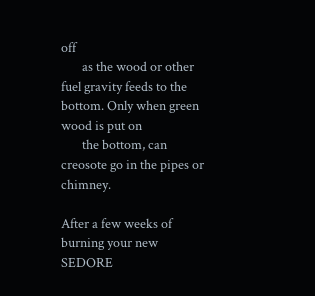off
       as the wood or other fuel gravity feeds to the bottom. Only when green wood is put on
       the bottom, can creosote go in the pipes or chimney.

After a few weeks of burning your new SEDORE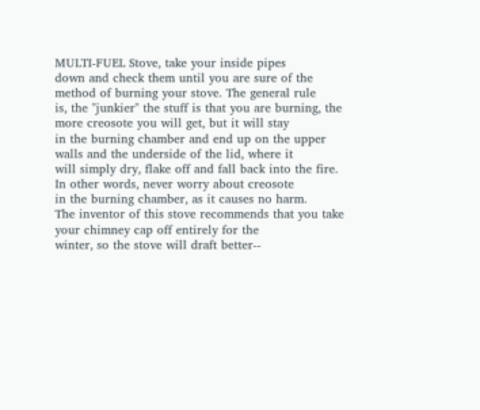MULTI-FUEL Stove, take your inside pipes
down and check them until you are sure of the method of burning your stove. The general rule
is, the "junkier" the stuff is that you are burning, the more creosote you will get, but it will stay
in the burning chamber and end up on the upper walls and the underside of the lid, where it
will simply dry, flake off and fall back into the fire. In other words, never worry about creosote
in the burning chamber, as it causes no harm.
The inventor of this stove recommends that you take your chimney cap off entirely for the
winter, so the stove will draft better--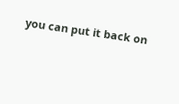you can put it back on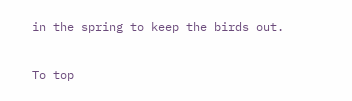in the spring to keep the birds out.

To top